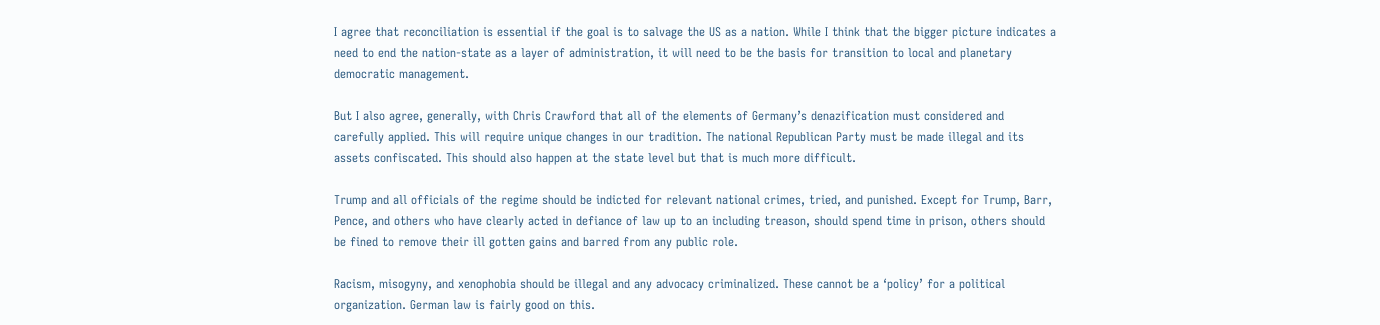I agree that reconciliation is essential if the goal is to salvage the US as a nation. While I think that the bigger picture indicates a need to end the nation-state as a layer of administration, it will need to be the basis for transition to local and planetary democratic management.

But I also agree, generally, with Chris Crawford that all of the elements of Germany’s denazification must considered and carefully applied. This will require unique changes in our tradition. The national Republican Party must be made illegal and its assets confiscated. This should also happen at the state level but that is much more difficult.

Trump and all officials of the regime should be indicted for relevant national crimes, tried, and punished. Except for Trump, Barr, Pence, and others who have clearly acted in defiance of law up to an including treason, should spend time in prison, others should be fined to remove their ill gotten gains and barred from any public role.

Racism, misogyny, and xenophobia should be illegal and any advocacy criminalized. These cannot be a ‘policy’ for a political organization. German law is fairly good on this.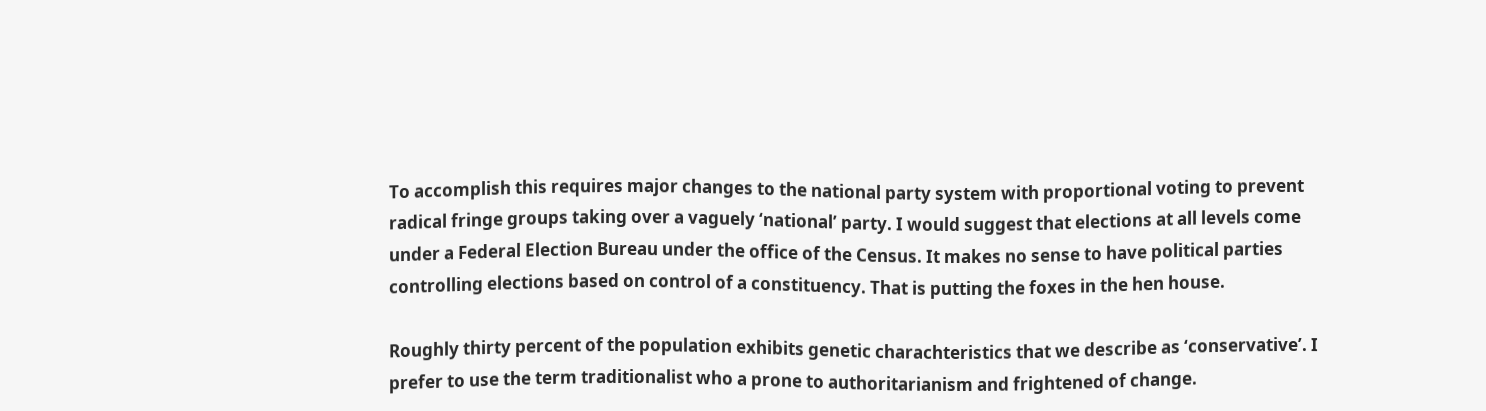To accomplish this requires major changes to the national party system with proportional voting to prevent radical fringe groups taking over a vaguely ‘national’ party. I would suggest that elections at all levels come under a Federal Election Bureau under the office of the Census. It makes no sense to have political parties controlling elections based on control of a constituency. That is putting the foxes in the hen house.

Roughly thirty percent of the population exhibits genetic charachteristics that we describe as ‘conservative’. I prefer to use the term traditionalist who a prone to authoritarianism and frightened of change.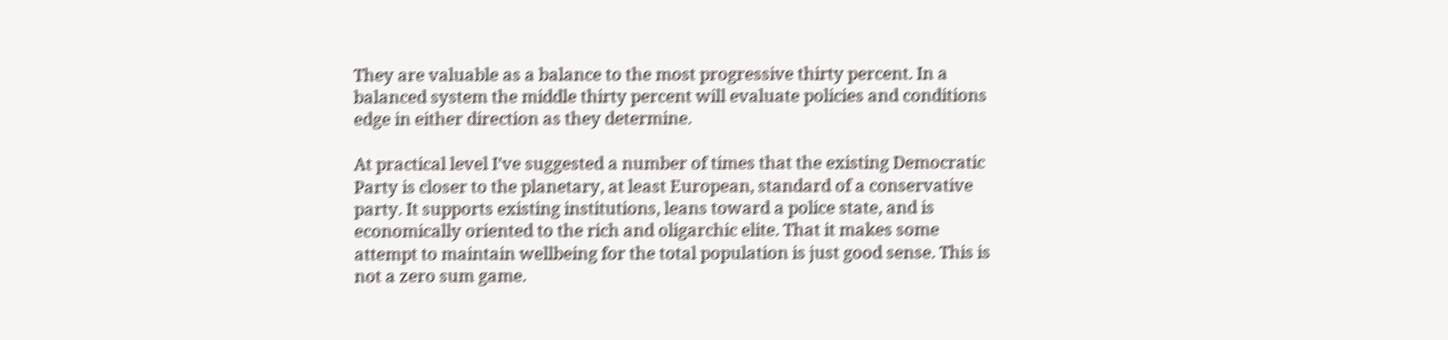They are valuable as a balance to the most progressive thirty percent. In a balanced system the middle thirty percent will evaluate policies and conditions edge in either direction as they determine.

At practical level I’ve suggested a number of times that the existing Democratic Party is closer to the planetary, at least European, standard of a conservative party. It supports existing institutions, leans toward a police state, and is economically oriented to the rich and oligarchic elite. That it makes some attempt to maintain wellbeing for the total population is just good sense. This is not a zero sum game.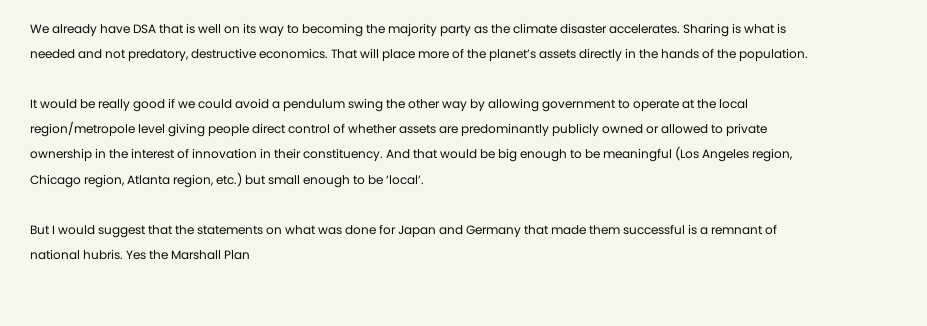We already have DSA that is well on its way to becoming the majority party as the climate disaster accelerates. Sharing is what is needed and not predatory, destructive economics. That will place more of the planet’s assets directly in the hands of the population.

It would be really good if we could avoid a pendulum swing the other way by allowing government to operate at the local region/metropole level giving people direct control of whether assets are predominantly publicly owned or allowed to private ownership in the interest of innovation in their constituency. And that would be big enough to be meaningful (Los Angeles region, Chicago region, Atlanta region, etc.) but small enough to be ‘local’.

But I would suggest that the statements on what was done for Japan and Germany that made them successful is a remnant of national hubris. Yes the Marshall Plan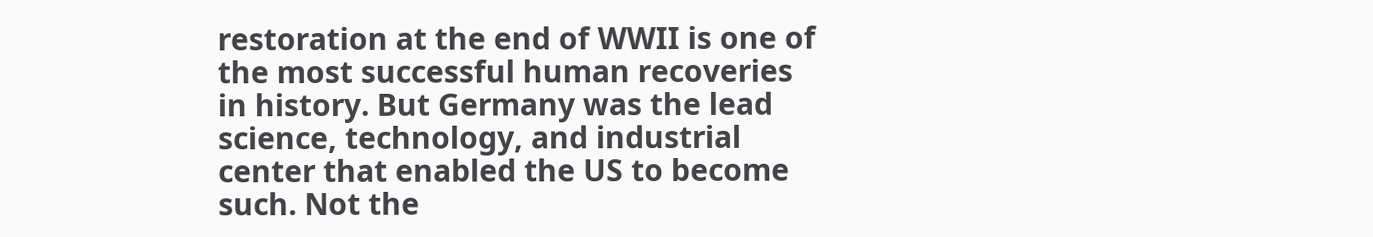restoration at the end of WWII is one of the most successful human recoveries in history. But Germany was the lead science, technology, and industrial center that enabled the US to become such. Not the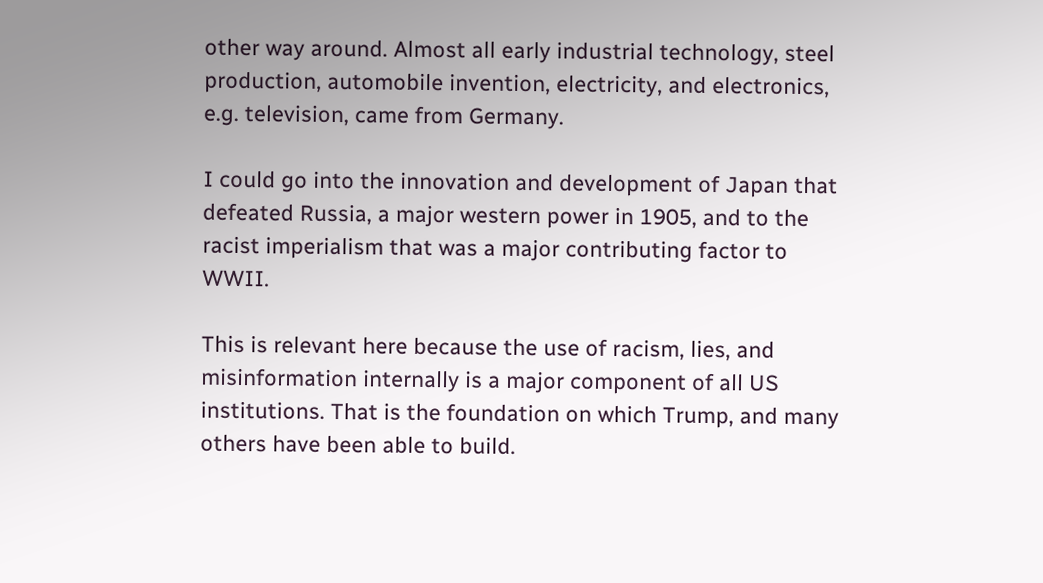other way around. Almost all early industrial technology, steel production, automobile invention, electricity, and electronics, e.g. television, came from Germany.

I could go into the innovation and development of Japan that defeated Russia, a major western power in 1905, and to the racist imperialism that was a major contributing factor to WWII.

This is relevant here because the use of racism, lies, and misinformation internally is a major component of all US institutions. That is the foundation on which Trump, and many others have been able to build.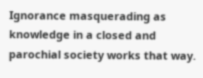Ignorance masquerading as knowledge in a closed and parochial society works that way.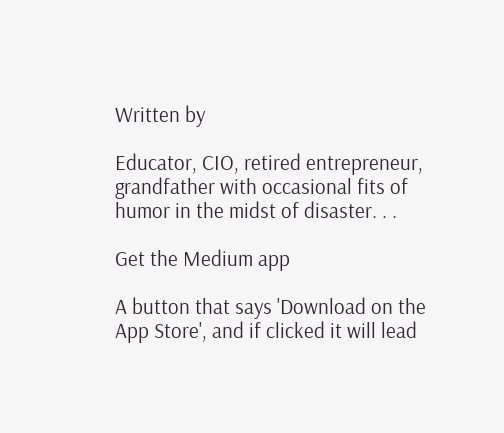Written by

Educator, CIO, retired entrepreneur, grandfather with occasional fits of humor in the midst of disaster. . .

Get the Medium app

A button that says 'Download on the App Store', and if clicked it will lead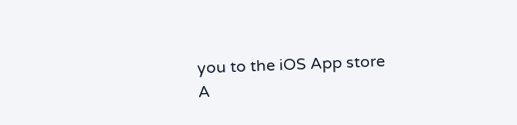you to the iOS App store
A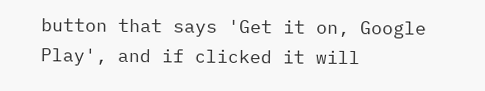button that says 'Get it on, Google Play', and if clicked it will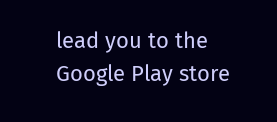lead you to the Google Play store